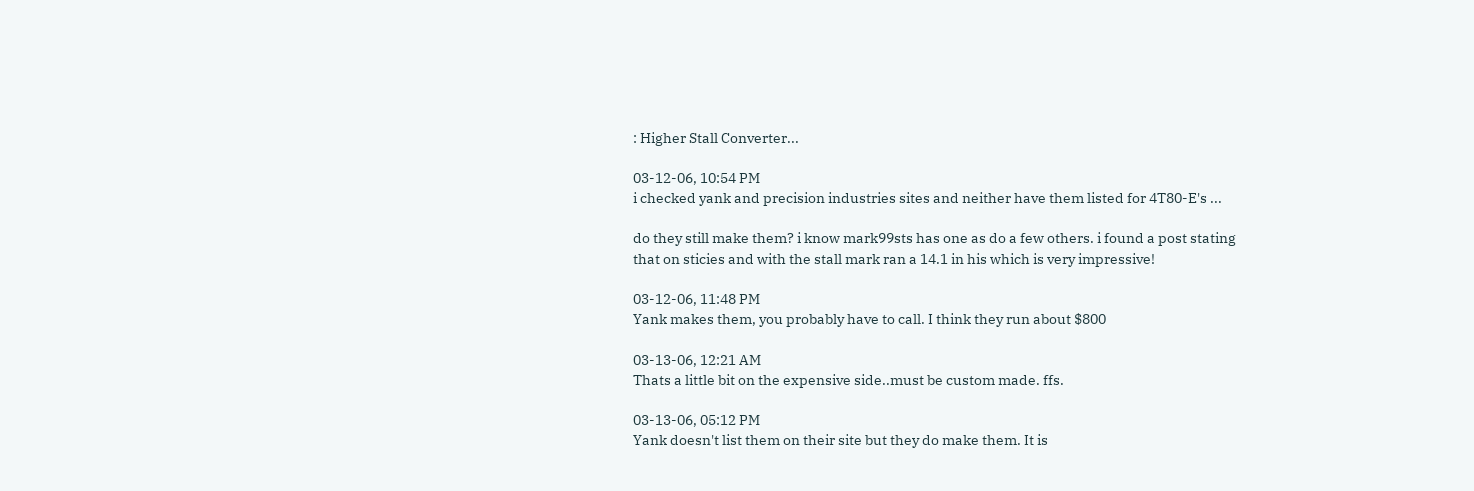: Higher Stall Converter...

03-12-06, 10:54 PM
i checked yank and precision industries sites and neither have them listed for 4T80-E's ...

do they still make them? i know mark99sts has one as do a few others. i found a post stating that on sticies and with the stall mark ran a 14.1 in his which is very impressive!

03-12-06, 11:48 PM
Yank makes them, you probably have to call. I think they run about $800

03-13-06, 12:21 AM
Thats a little bit on the expensive side..must be custom made. ffs.

03-13-06, 05:12 PM
Yank doesn't list them on their site but they do make them. It is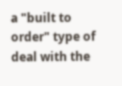a "built to order" type of deal with the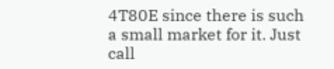4T80E since there is such a small market for it. Just call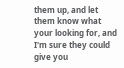them up, and let them know what your looking for, and I'm sure they could give you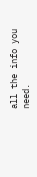all the info you need.